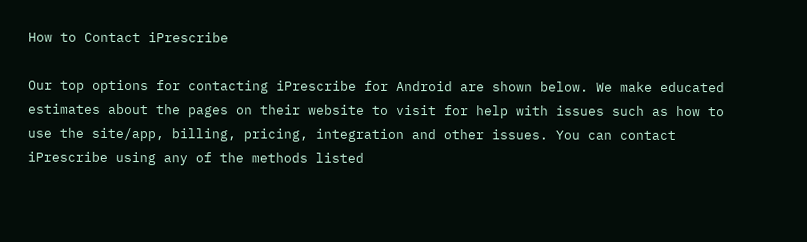How to Contact iPrescribe

Our top options for contacting iPrescribe for Android are shown below. We make educated estimates about the pages on their website to visit for help with issues such as how to use the site/app, billing, pricing, integration and other issues. You can contact iPrescribe using any of the methods listed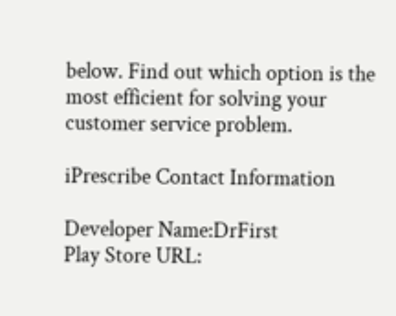below. Find out which option is the most efficient for solving your customer service problem.

iPrescribe Contact Information

Developer Name:DrFirst
Play Store URL: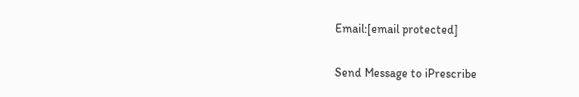Email:[email protected]

Send Message to iPrescribe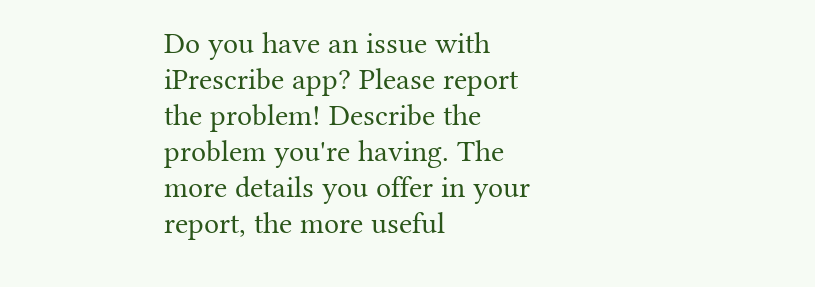Do you have an issue with iPrescribe app? Please report the problem! Describe the problem you're having. The more details you offer in your report, the more useful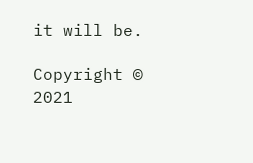it will be.

Copyright © 2021